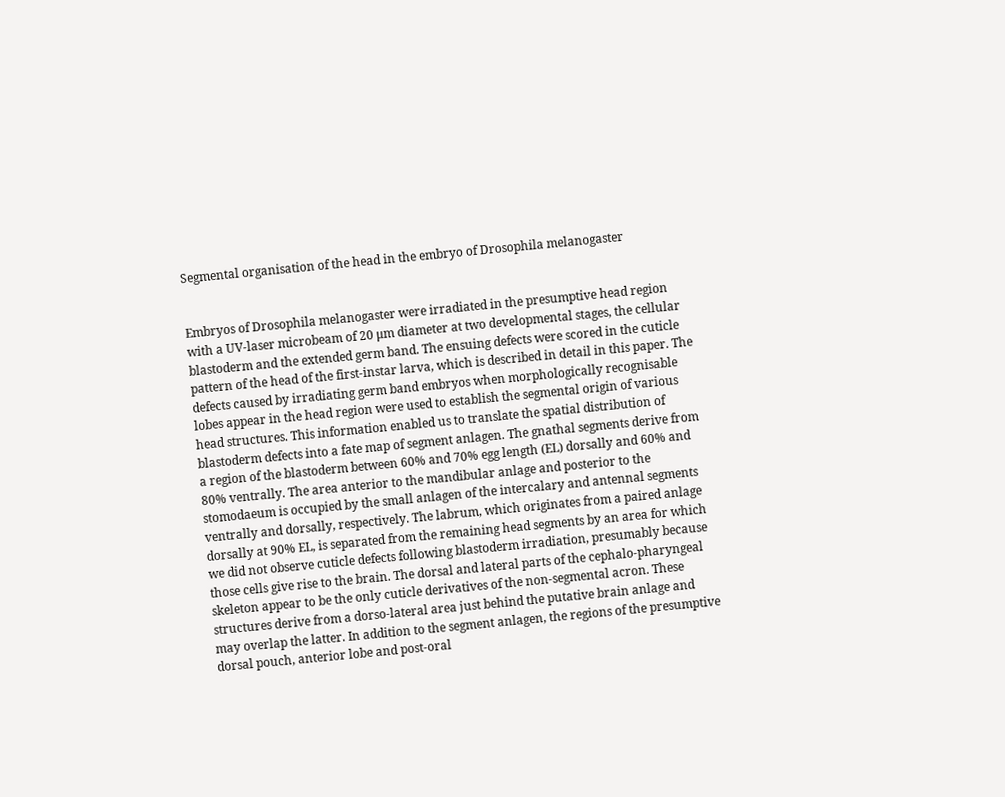Segmental organisation of the head in the embryo of Drosophila melanogaster


Embryos of Drosophila melanogaster were irradiated in the presumptive head region with a UV-laser microbeam of 20 μm diameter at two developmental stages, the cellular blastoderm and the extended germ band. The ensuing defects were scored in the cuticle pattern of the head of the first-instar larva, which is described in detail in this paper. The defects caused by irradiating germ band embryos when morphologically recognisable lobes appear in the head region were used to establish the segmental origin of various head structures. This information enabled us to translate the spatial distribution of blastoderm defects into a fate map of segment anlagen. The gnathal segments derive from a region of the blastoderm between 60% and 70% egg length (EL) dorsally and 60% and 80% ventrally. The area anterior to the mandibular anlage and posterior to the stomodaeum is occupied by the small anlagen of the intercalary and antennal segments ventrally and dorsally, respectively. The labrum, which originates from a paired anlage dorsally at 90% EL, is separated from the remaining head segments by an area for which we did not observe cuticle defects following blastoderm irradiation, presumably because those cells give rise to the brain. The dorsal and lateral parts of the cephalo-pharyngeal skeleton appear to be the only cuticle derivatives of the non-segmental acron. These structures derive from a dorso-lateral area just behind the putative brain anlage and may overlap the latter. In addition to the segment anlagen, the regions of the presumptive dorsal pouch, anterior lobe and post-oral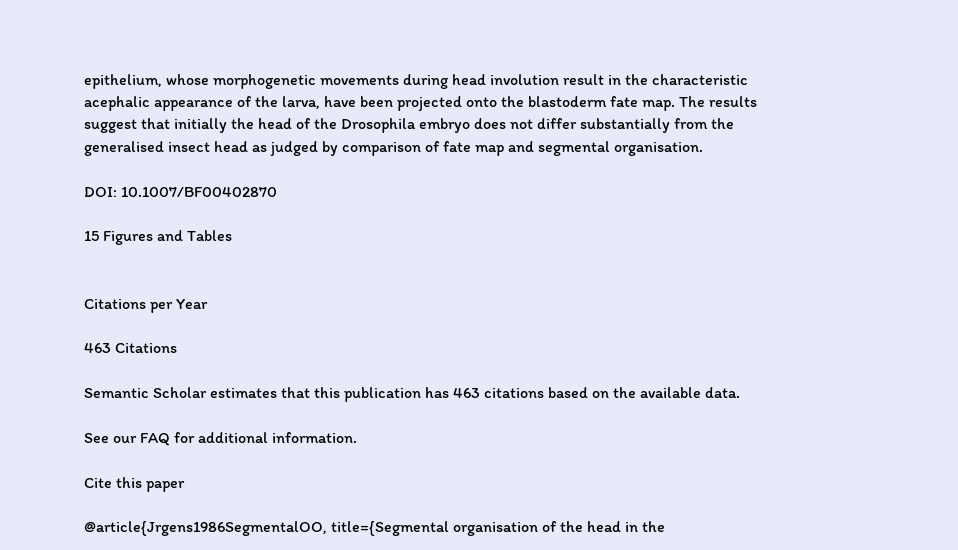epithelium, whose morphogenetic movements during head involution result in the characteristic acephalic appearance of the larva, have been projected onto the blastoderm fate map. The results suggest that initially the head of the Drosophila embryo does not differ substantially from the generalised insect head as judged by comparison of fate map and segmental organisation.

DOI: 10.1007/BF00402870

15 Figures and Tables


Citations per Year

463 Citations

Semantic Scholar estimates that this publication has 463 citations based on the available data.

See our FAQ for additional information.

Cite this paper

@article{Jrgens1986SegmentalOO, title={Segmental organisation of the head in the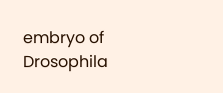embryo of Drosophila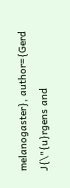melanogaster}, author={Gerd J{\"{u}rgens and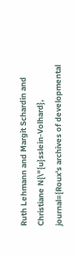Ruth Lehmann and Margit Schardin and Christiane N{\"{u}sslein-Volhard}, journal={Roux's archives of developmental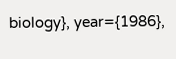biology}, year={1986},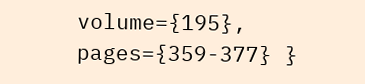volume={195}, pages={359-377} }